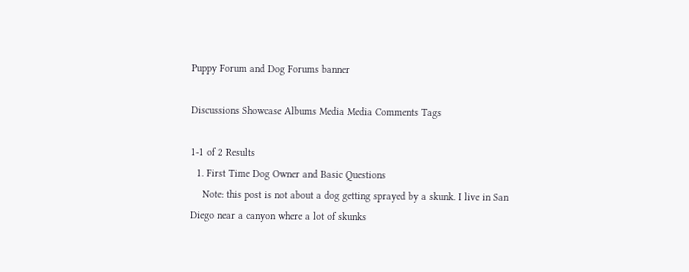Puppy Forum and Dog Forums banner

Discussions Showcase Albums Media Media Comments Tags

1-1 of 2 Results
  1. First Time Dog Owner and Basic Questions
    Note: this post is not about a dog getting sprayed by a skunk. I live in San Diego near a canyon where a lot of skunks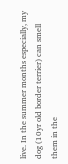live. In the summer months especially, my dog (10yr old border terrier) can smell them in the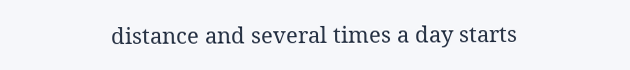distance and several times a day starts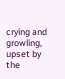crying and growling, upset by the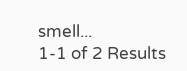smell...
1-1 of 2 Results